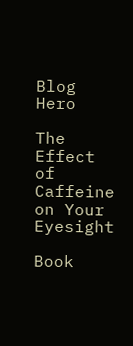Blog Hero

The Effect of Caffeine on Your Eyesight

Book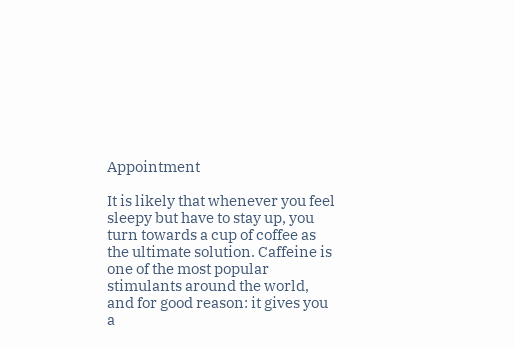Appointment

It is likely that whenever you feel sleepy but have to stay up, you turn towards a cup of coffee as the ultimate solution. Caffeine is one of the most popular stimulants around the world, and for good reason: it gives you a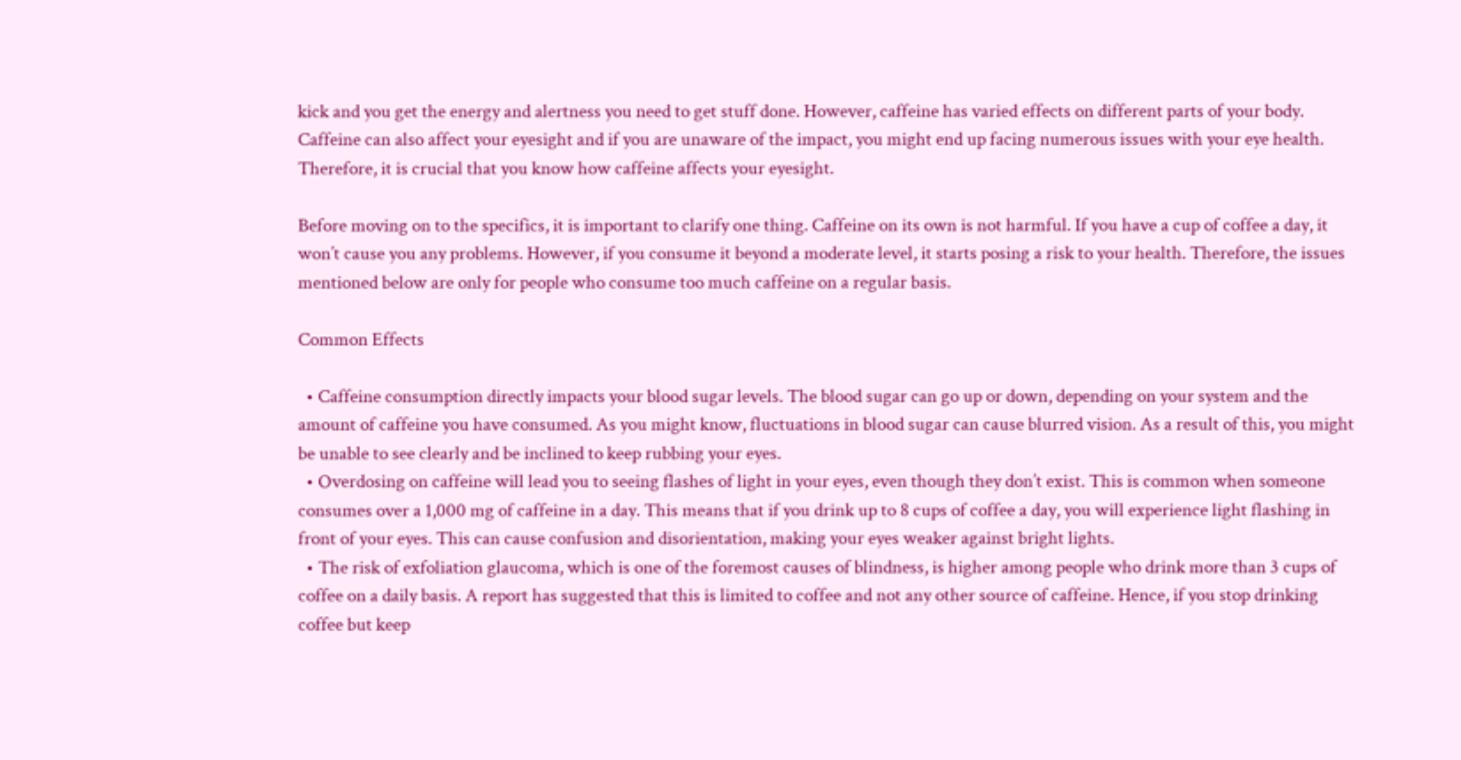kick and you get the energy and alertness you need to get stuff done. However, caffeine has varied effects on different parts of your body. Caffeine can also affect your eyesight and if you are unaware of the impact, you might end up facing numerous issues with your eye health. Therefore, it is crucial that you know how caffeine affects your eyesight.

Before moving on to the specifics, it is important to clarify one thing. Caffeine on its own is not harmful. If you have a cup of coffee a day, it won’t cause you any problems. However, if you consume it beyond a moderate level, it starts posing a risk to your health. Therefore, the issues mentioned below are only for people who consume too much caffeine on a regular basis.

Common Effects

  • Caffeine consumption directly impacts your blood sugar levels. The blood sugar can go up or down, depending on your system and the amount of caffeine you have consumed. As you might know, fluctuations in blood sugar can cause blurred vision. As a result of this, you might be unable to see clearly and be inclined to keep rubbing your eyes.
  • Overdosing on caffeine will lead you to seeing flashes of light in your eyes, even though they don’t exist. This is common when someone consumes over a 1,000 mg of caffeine in a day. This means that if you drink up to 8 cups of coffee a day, you will experience light flashing in front of your eyes. This can cause confusion and disorientation, making your eyes weaker against bright lights.
  • The risk of exfoliation glaucoma, which is one of the foremost causes of blindness, is higher among people who drink more than 3 cups of coffee on a daily basis. A report has suggested that this is limited to coffee and not any other source of caffeine. Hence, if you stop drinking coffee but keep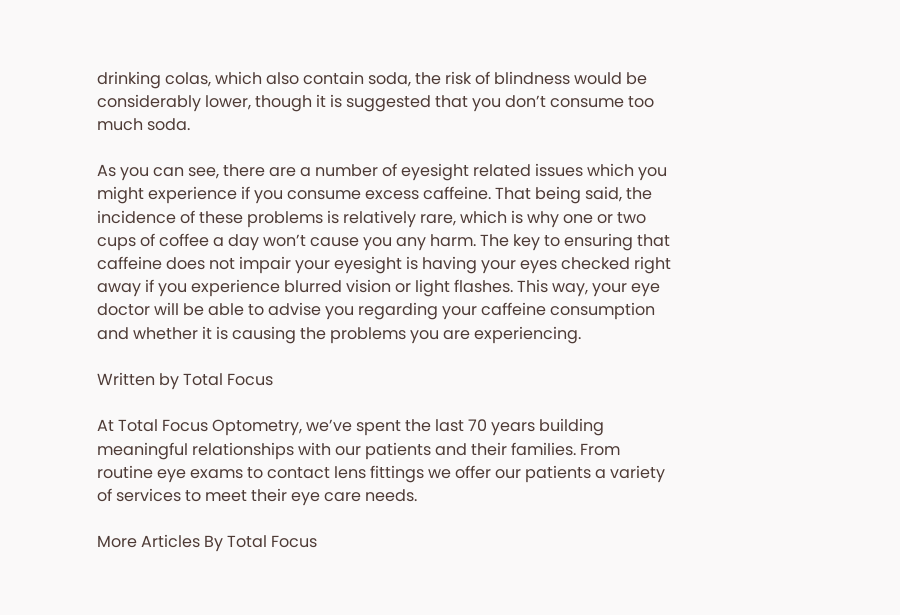drinking colas, which also contain soda, the risk of blindness would be considerably lower, though it is suggested that you don’t consume too much soda.

As you can see, there are a number of eyesight related issues which you might experience if you consume excess caffeine. That being said, the incidence of these problems is relatively rare, which is why one or two cups of coffee a day won’t cause you any harm. The key to ensuring that caffeine does not impair your eyesight is having your eyes checked right away if you experience blurred vision or light flashes. This way, your eye doctor will be able to advise you regarding your caffeine consumption and whether it is causing the problems you are experiencing.

Written by Total Focus

At Total Focus Optometry, we’ve spent the last 70 years building meaningful relationships with our patients and their families. From routine eye exams to contact lens fittings we offer our patients a variety of services to meet their eye care needs.

More Articles By Total Focus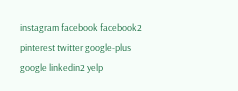instagram facebook facebook2 pinterest twitter google-plus google linkedin2 yelp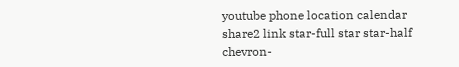youtube phone location calendar share2 link star-full star star-half chevron-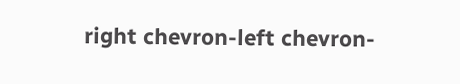right chevron-left chevron-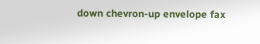down chevron-up envelope fax